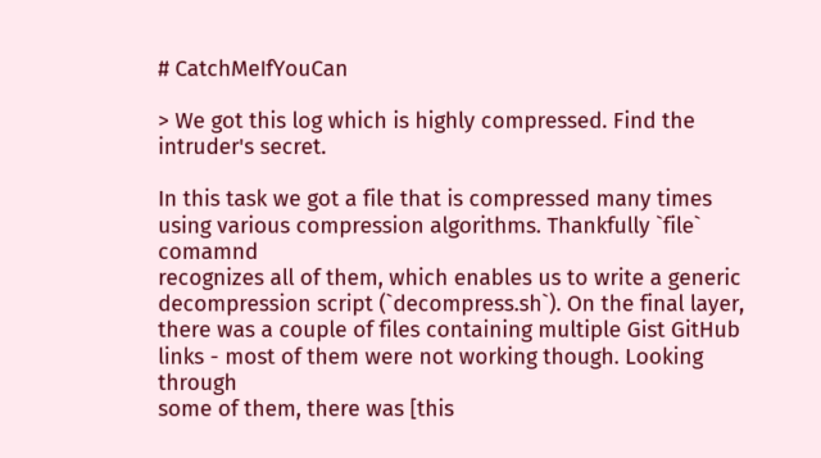# CatchMeIfYouCan

> We got this log which is highly compressed. Find the intruder's secret.

In this task we got a file that is compressed many times using various compression algorithms. Thankfully `file` comamnd
recognizes all of them, which enables us to write a generic decompression script (`decompress.sh`). On the final layer,
there was a couple of files containing multiple Gist GitHub links - most of them were not working though. Looking through
some of them, there was [this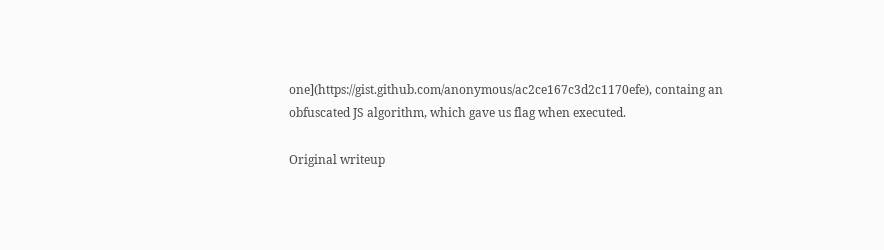one](https://gist.github.com/anonymous/ac2ce167c3d2c1170efe), containg an obfuscated JS algorithm, which gave us flag when executed.

Original writeup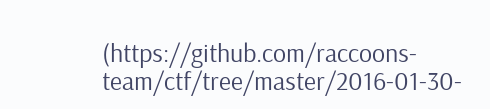(https://github.com/raccoons-team/ctf/tree/master/2016-01-30-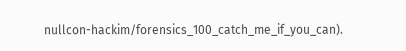nullcon-hackim/forensics_100_catch_me_if_you_can).